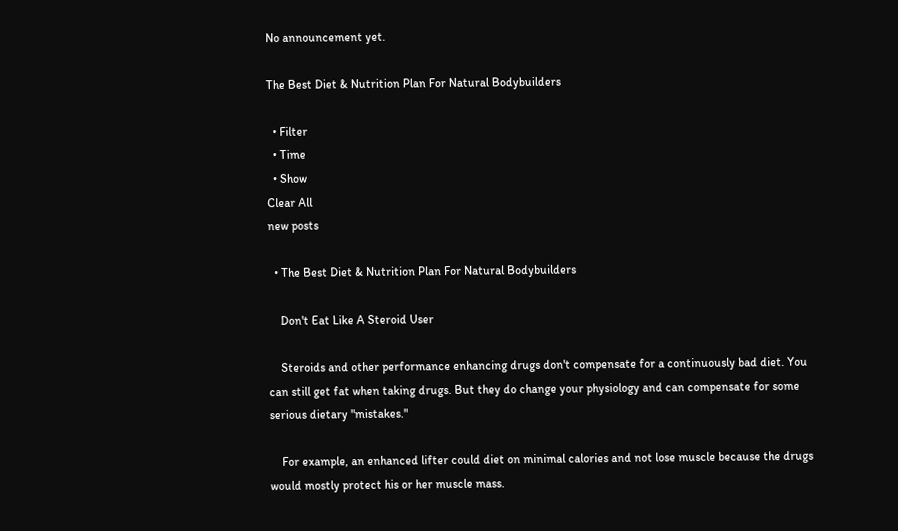No announcement yet.

The Best Diet & Nutrition Plan For Natural Bodybuilders

  • Filter
  • Time
  • Show
Clear All
new posts

  • The Best Diet & Nutrition Plan For Natural Bodybuilders

    Don't Eat Like A Steroid User

    Steroids and other performance enhancing drugs don't compensate for a continuously bad diet. You can still get fat when taking drugs. But they do change your physiology and can compensate for some serious dietary "mistakes."

    For example, an enhanced lifter could diet on minimal calories and not lose muscle because the drugs would mostly protect his or her muscle mass.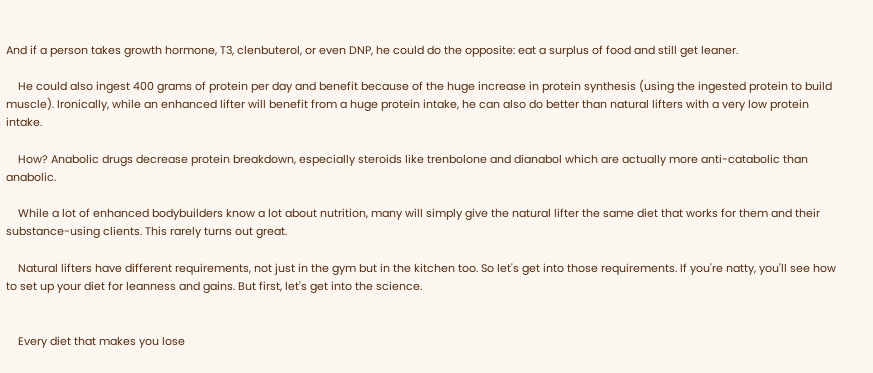And if a person takes growth hormone, T3, clenbuterol, or even DNP, he could do the opposite: eat a surplus of food and still get leaner.

    He could also ingest 400 grams of protein per day and benefit because of the huge increase in protein synthesis (using the ingested protein to build muscle). Ironically, while an enhanced lifter will benefit from a huge protein intake, he can also do better than natural lifters with a very low protein intake.

    How? Anabolic drugs decrease protein breakdown, especially steroids like trenbolone and dianabol which are actually more anti-catabolic than anabolic.

    While a lot of enhanced bodybuilders know a lot about nutrition, many will simply give the natural lifter the same diet that works for them and their substance-using clients. This rarely turns out great.

    Natural lifters have different requirements, not just in the gym but in the kitchen too. So let's get into those requirements. If you're natty, you'll see how to set up your diet for leanness and gains. But first, let's get into the science.


    Every diet that makes you lose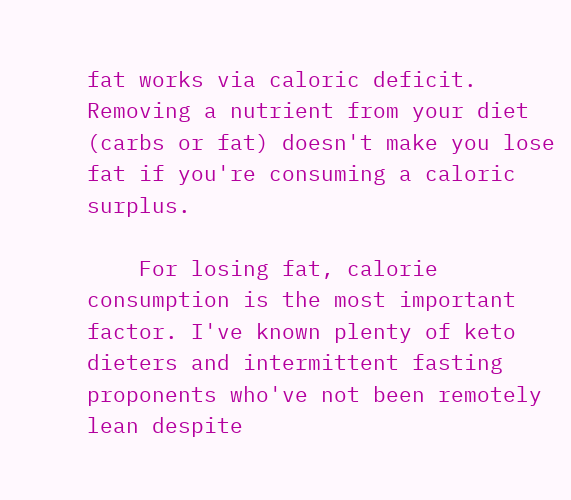fat works via caloric deficit. Removing a nutrient from your diet (carbs or fat) doesn't make you lose fat if you're consuming a caloric surplus.

    For losing fat, calorie consumption is the most important factor. I've known plenty of keto dieters and intermittent fasting proponents who've not been remotely lean despite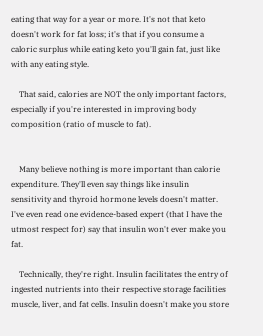eating that way for a year or more. It's not that keto doesn't work for fat loss; it's that if you consume a caloric surplus while eating keto you'll gain fat, just like with any eating style.

    That said, calories are NOT the only important factors, especially if you're interested in improving body composition (ratio of muscle to fat).


    Many believe nothing is more important than calorie expenditure. They'll even say things like insulin sensitivity and thyroid hormone levels doesn't matter. I've even read one evidence-based expert (that I have the utmost respect for) say that insulin won't ever make you fat.

    Technically, they're right. Insulin facilitates the entry of ingested nutrients into their respective storage facilities muscle, liver, and fat cells. Insulin doesn't make you store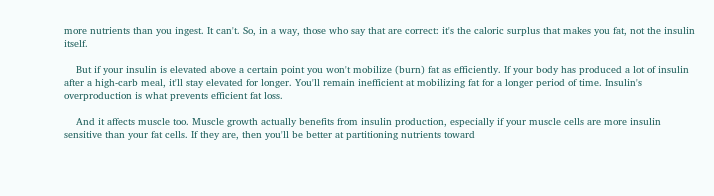more nutrients than you ingest. It can't. So, in a way, those who say that are correct: it's the caloric surplus that makes you fat, not the insulin itself.

    But if your insulin is elevated above a certain point you won't mobilize (burn) fat as efficiently. If your body has produced a lot of insulin after a high-carb meal, it'll stay elevated for longer. You'll remain inefficient at mobilizing fat for a longer period of time. Insulin's overproduction is what prevents efficient fat loss.

    And it affects muscle too. Muscle growth actually benefits from insulin production, especially if your muscle cells are more insulin sensitive than your fat cells. If they are, then you'll be better at partitioning nutrients toward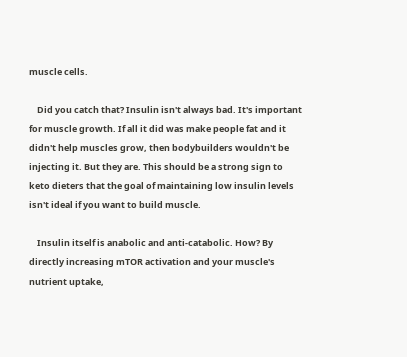muscle cells.

    Did you catch that? Insulin isn't always bad. It's important for muscle growth. If all it did was make people fat and it didn't help muscles grow, then bodybuilders wouldn't be injecting it. But they are. This should be a strong sign to keto dieters that the goal of maintaining low insulin levels isn't ideal if you want to build muscle.

    Insulin itself is anabolic and anti-catabolic. How? By directly increasing mTOR activation and your muscle's nutrient uptake,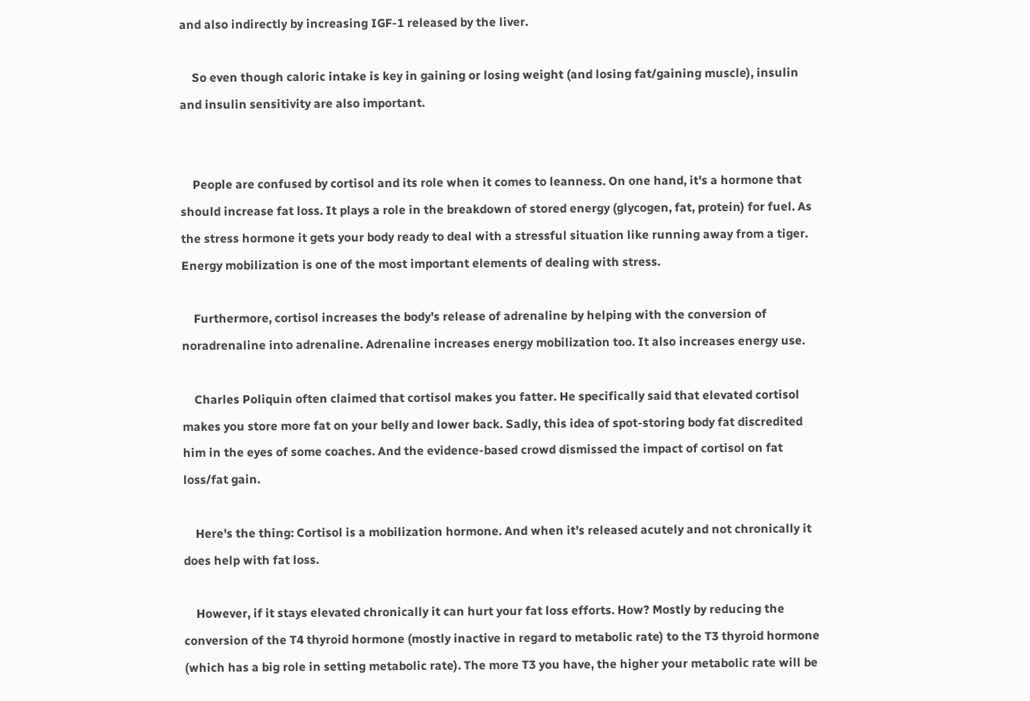and also indirectly by increasing IGF-1 released by the liver.

    So even though caloric intake is key in gaining or losing weight (and losing fat/gaining muscle), insulin and insulin sensitivity are also important.


    People are confused by cortisol and its role when it comes to leanness. On one hand, it's a hormone that should increase fat loss. It plays a role in the breakdown of stored energy (glycogen, fat, protein) for fuel. As the stress hormone it gets your body ready to deal with a stressful situation like running away from a tiger. Energy mobilization is one of the most important elements of dealing with stress.

    Furthermore, cortisol increases the body's release of adrenaline by helping with the conversion of noradrenaline into adrenaline. Adrenaline increases energy mobilization too. It also increases energy use.

    Charles Poliquin often claimed that cortisol makes you fatter. He specifically said that elevated cortisol makes you store more fat on your belly and lower back. Sadly, this idea of spot-storing body fat discredited him in the eyes of some coaches. And the evidence-based crowd dismissed the impact of cortisol on fat loss/fat gain.

    Here's the thing: Cortisol is a mobilization hormone. And when it's released acutely and not chronically it does help with fat loss.

    However, if it stays elevated chronically it can hurt your fat loss efforts. How? Mostly by reducing the conversion of the T4 thyroid hormone (mostly inactive in regard to metabolic rate) to the T3 thyroid hormone (which has a big role in setting metabolic rate). The more T3 you have, the higher your metabolic rate will be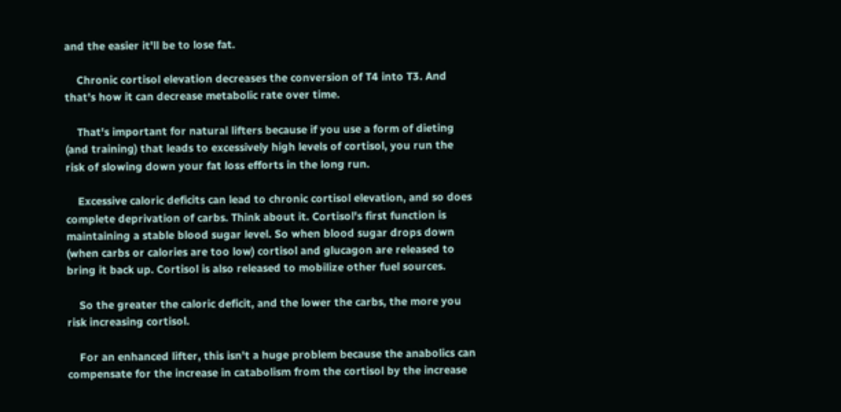and the easier it'll be to lose fat.

    Chronic cortisol elevation decreases the conversion of T4 into T3. And that's how it can decrease metabolic rate over time.

    That's important for natural lifters because if you use a form of dieting (and training) that leads to excessively high levels of cortisol, you run the risk of slowing down your fat loss efforts in the long run.

    Excessive caloric deficits can lead to chronic cortisol elevation, and so does complete deprivation of carbs. Think about it. Cortisol's first function is maintaining a stable blood sugar level. So when blood sugar drops down (when carbs or calories are too low) cortisol and glucagon are released to bring it back up. Cortisol is also released to mobilize other fuel sources.

    So the greater the caloric deficit, and the lower the carbs, the more you risk increasing cortisol.

    For an enhanced lifter, this isn't a huge problem because the anabolics can compensate for the increase in catabolism from the cortisol by the increase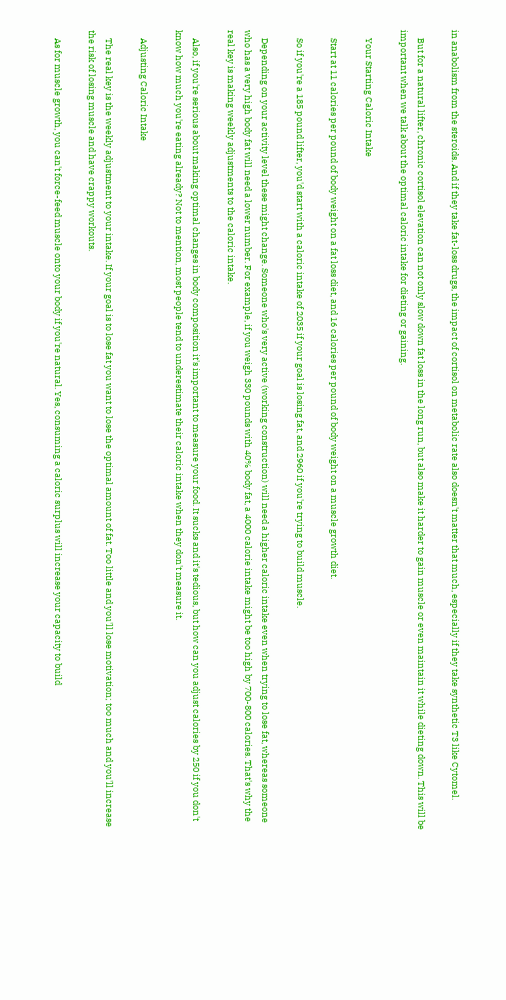in anabolism from the steroids. And if they take fat-loss drugs, the impact of cortisol on metabolic rate also doesn't matter that much, especially if they take synthetic T3 like Cytomel.

    But for a natural lifter, chronic cortisol elevation can not only slow down fat loss in the long run, but also make it harder to gain muscle or even maintain it while dieting down. This will be important when we talk about the optimal caloric intake for dieting or gaining.

    Your Starting Caloric Intake

    Start at 11 calories per pound of body weight on a fat loss diet, and 16 calories per pound of body weight on a muscle growth diet.

    So if you're a 185 pound lifter, you'd start with a caloric intake of 2035 if your goal is losing fat, and 2960 if you're trying to build muscle.

    Depending on your activity level these might change. Someone who's very active (working construction) will need a higher caloric intake even when trying to lose fat, whereas someone who has a very high body fat will need a lower number. For example, if you weigh 330 pounds with 40% body fat, a 4000 calorie intake might be too high by 700-800 calories. That's why the real key is making weekly adjustments to the caloric intake.

    Also, if you're serious about making optimal changes in body composition it's important to measure your food. It sucks and it's tedious, but how can you adjust calories by 250 if you don't know how much you're eating already? Not to mention, most people tend to underestimate their caloric intake when they don't measure it.

    Adjusting Caloric Intake

    The real key is the weekly adjustment to your intake. If your goal is to lose fat you want to lose the optimal amount of fat. Too little and you'll lose motivation; too much and you'll increase the risk of losing muscle and have crappy workouts.

    As for muscle growth, you can't force-feed muscle onto your body if you're natural. Yes, consuming a caloric surplus will increase your capacity to build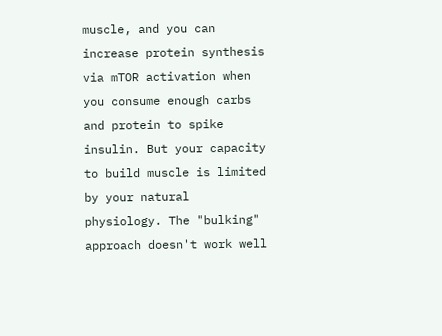muscle, and you can increase protein synthesis via mTOR activation when you consume enough carbs and protein to spike insulin. But your capacity to build muscle is limited by your natural physiology. The "bulking" approach doesn't work well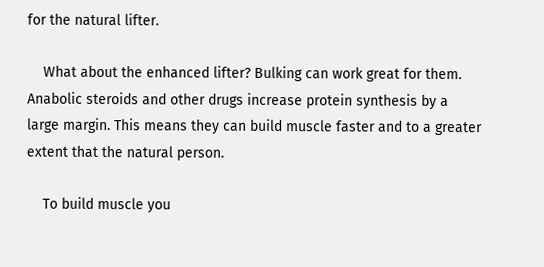for the natural lifter.

    What about the enhanced lifter? Bulking can work great for them. Anabolic steroids and other drugs increase protein synthesis by a large margin. This means they can build muscle faster and to a greater extent that the natural person.

    To build muscle you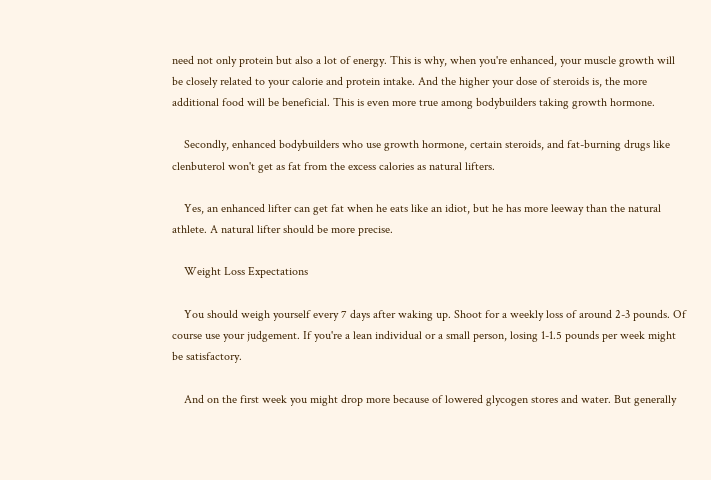need not only protein but also a lot of energy. This is why, when you're enhanced, your muscle growth will be closely related to your calorie and protein intake. And the higher your dose of steroids is, the more additional food will be beneficial. This is even more true among bodybuilders taking growth hormone.

    Secondly, enhanced bodybuilders who use growth hormone, certain steroids, and fat-burning drugs like clenbuterol won't get as fat from the excess calories as natural lifters.

    Yes, an enhanced lifter can get fat when he eats like an idiot, but he has more leeway than the natural athlete. A natural lifter should be more precise.

    Weight Loss Expectations

    You should weigh yourself every 7 days after waking up. Shoot for a weekly loss of around 2-3 pounds. Of course use your judgement. If you're a lean individual or a small person, losing 1-1.5 pounds per week might be satisfactory.

    And on the first week you might drop more because of lowered glycogen stores and water. But generally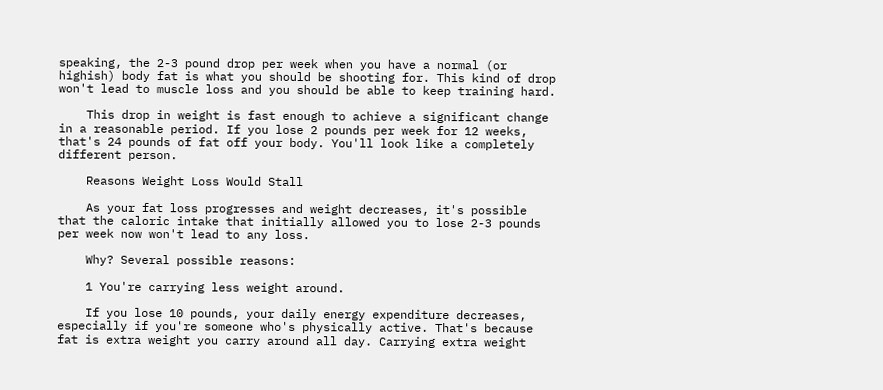speaking, the 2-3 pound drop per week when you have a normal (or highish) body fat is what you should be shooting for. This kind of drop won't lead to muscle loss and you should be able to keep training hard.

    This drop in weight is fast enough to achieve a significant change in a reasonable period. If you lose 2 pounds per week for 12 weeks, that's 24 pounds of fat off your body. You'll look like a completely different person.

    Reasons Weight Loss Would Stall

    As your fat loss progresses and weight decreases, it's possible that the caloric intake that initially allowed you to lose 2-3 pounds per week now won't lead to any loss.

    Why? Several possible reasons:

    1 You're carrying less weight around.

    If you lose 10 pounds, your daily energy expenditure decreases, especially if you're someone who's physically active. That's because fat is extra weight you carry around all day. Carrying extra weight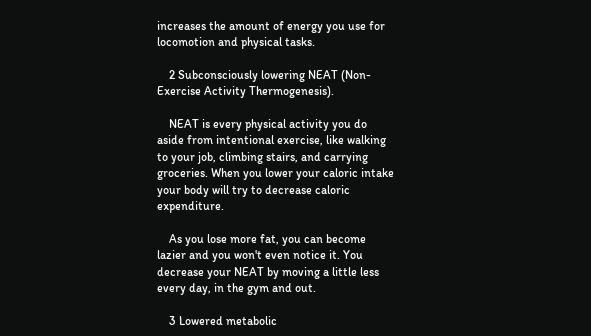increases the amount of energy you use for locomotion and physical tasks.

    2 Subconsciously lowering NEAT (Non-Exercise Activity Thermogenesis).

    NEAT is every physical activity you do aside from intentional exercise, like walking to your job, climbing stairs, and carrying groceries. When you lower your caloric intake your body will try to decrease caloric expenditure.

    As you lose more fat, you can become lazier and you won't even notice it. You decrease your NEAT by moving a little less every day, in the gym and out.

    3 Lowered metabolic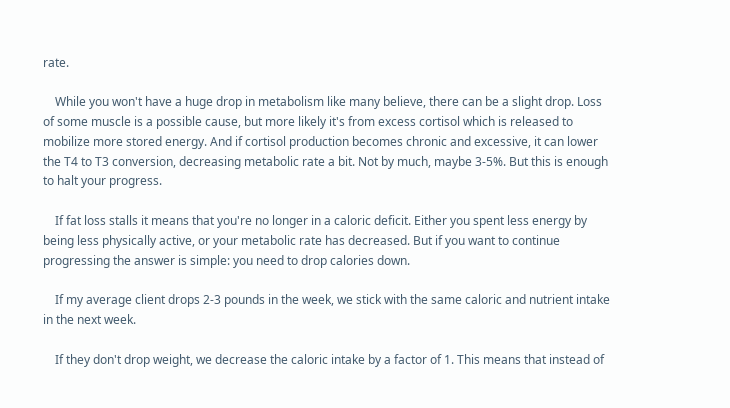rate.

    While you won't have a huge drop in metabolism like many believe, there can be a slight drop. Loss of some muscle is a possible cause, but more likely it's from excess cortisol which is released to mobilize more stored energy. And if cortisol production becomes chronic and excessive, it can lower the T4 to T3 conversion, decreasing metabolic rate a bit. Not by much, maybe 3-5%. But this is enough to halt your progress.

    If fat loss stalls it means that you're no longer in a caloric deficit. Either you spent less energy by being less physically active, or your metabolic rate has decreased. But if you want to continue progressing the answer is simple: you need to drop calories down.

    If my average client drops 2-3 pounds in the week, we stick with the same caloric and nutrient intake in the next week.

    If they don't drop weight, we decrease the caloric intake by a factor of 1. This means that instead of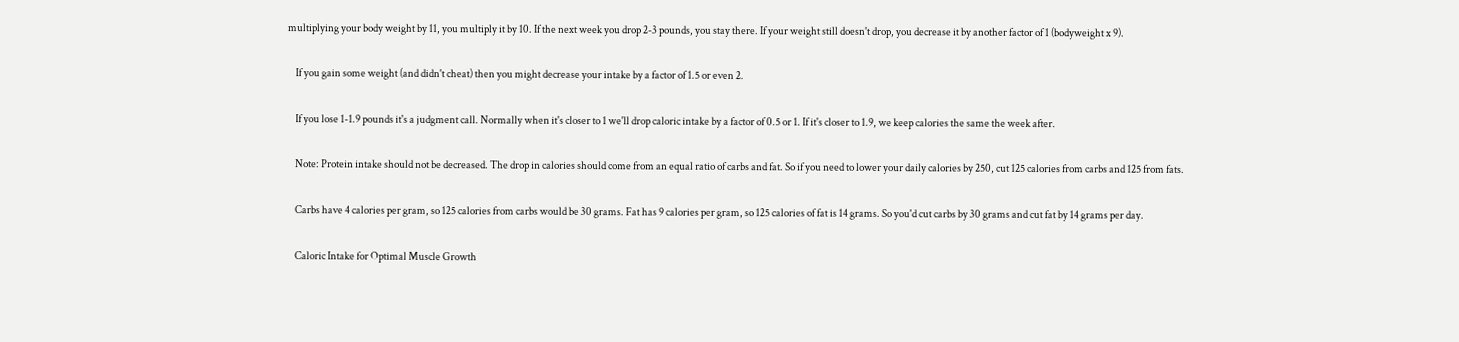multiplying your body weight by 11, you multiply it by 10. If the next week you drop 2-3 pounds, you stay there. If your weight still doesn't drop, you decrease it by another factor of 1 (bodyweight x 9).

    If you gain some weight (and didn't cheat) then you might decrease your intake by a factor of 1.5 or even 2.

    If you lose 1-1.9 pounds it's a judgment call. Normally when it's closer to 1 we'll drop caloric intake by a factor of 0.5 or 1. If it's closer to 1.9, we keep calories the same the week after.

    Note: Protein intake should not be decreased. The drop in calories should come from an equal ratio of carbs and fat. So if you need to lower your daily calories by 250, cut 125 calories from carbs and 125 from fats.

    Carbs have 4 calories per gram, so 125 calories from carbs would be 30 grams. Fat has 9 calories per gram, so 125 calories of fat is 14 grams. So you'd cut carbs by 30 grams and cut fat by 14 grams per day.

    Caloric Intake for Optimal Muscle Growth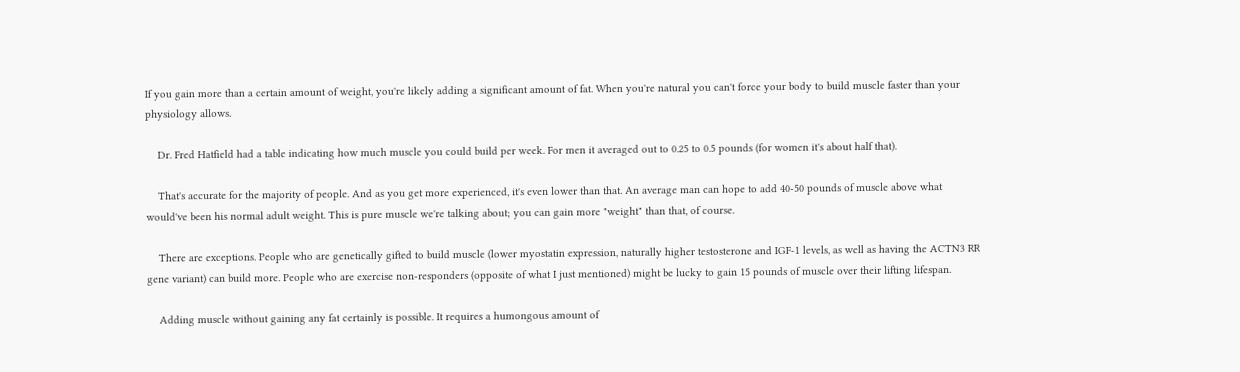If you gain more than a certain amount of weight, you're likely adding a significant amount of fat. When you're natural you can't force your body to build muscle faster than your physiology allows.

    Dr. Fred Hatfield had a table indicating how much muscle you could build per week. For men it averaged out to 0.25 to 0.5 pounds (for women it's about half that).

    That's accurate for the majority of people. And as you get more experienced, it's even lower than that. An average man can hope to add 40-50 pounds of muscle above what would've been his normal adult weight. This is pure muscle we're talking about; you can gain more "weight" than that, of course.

    There are exceptions. People who are genetically gifted to build muscle (lower myostatin expression, naturally higher testosterone and IGF-1 levels, as well as having the ACTN3 RR gene variant) can build more. People who are exercise non-responders (opposite of what I just mentioned) might be lucky to gain 15 pounds of muscle over their lifting lifespan.

    Adding muscle without gaining any fat certainly is possible. It requires a humongous amount of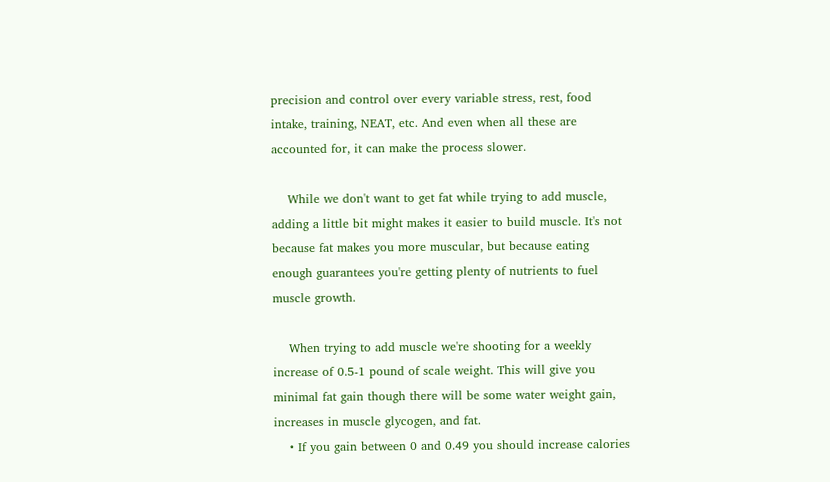precision and control over every variable stress, rest, food intake, training, NEAT, etc. And even when all these are accounted for, it can make the process slower.

    While we don't want to get fat while trying to add muscle, adding a little bit might makes it easier to build muscle. It's not because fat makes you more muscular, but because eating enough guarantees you're getting plenty of nutrients to fuel muscle growth.

    When trying to add muscle we're shooting for a weekly increase of 0.5-1 pound of scale weight. This will give you minimal fat gain though there will be some water weight gain, increases in muscle glycogen, and fat.
    • If you gain between 0 and 0.49 you should increase calories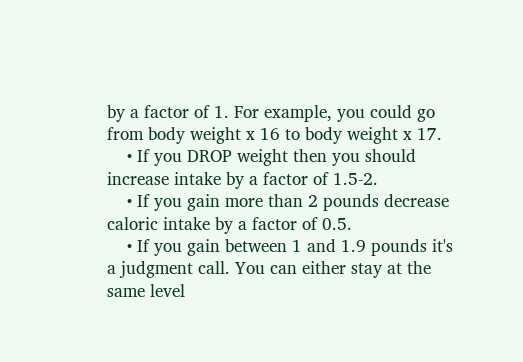by a factor of 1. For example, you could go from body weight x 16 to body weight x 17.
    • If you DROP weight then you should increase intake by a factor of 1.5-2.
    • If you gain more than 2 pounds decrease caloric intake by a factor of 0.5.
    • If you gain between 1 and 1.9 pounds it's a judgment call. You can either stay at the same level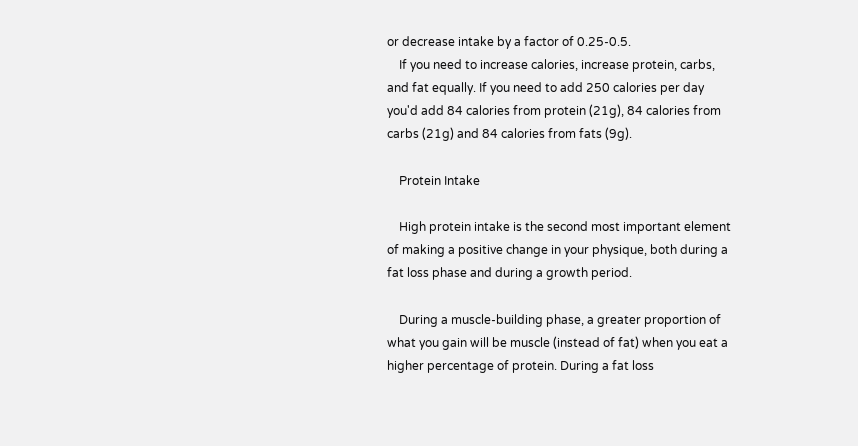or decrease intake by a factor of 0.25-0.5.
    If you need to increase calories, increase protein, carbs, and fat equally. If you need to add 250 calories per day you'd add 84 calories from protein (21g), 84 calories from carbs (21g) and 84 calories from fats (9g).

    Protein Intake

    High protein intake is the second most important element of making a positive change in your physique, both during a fat loss phase and during a growth period.

    During a muscle-building phase, a greater proportion of what you gain will be muscle (instead of fat) when you eat a higher percentage of protein. During a fat loss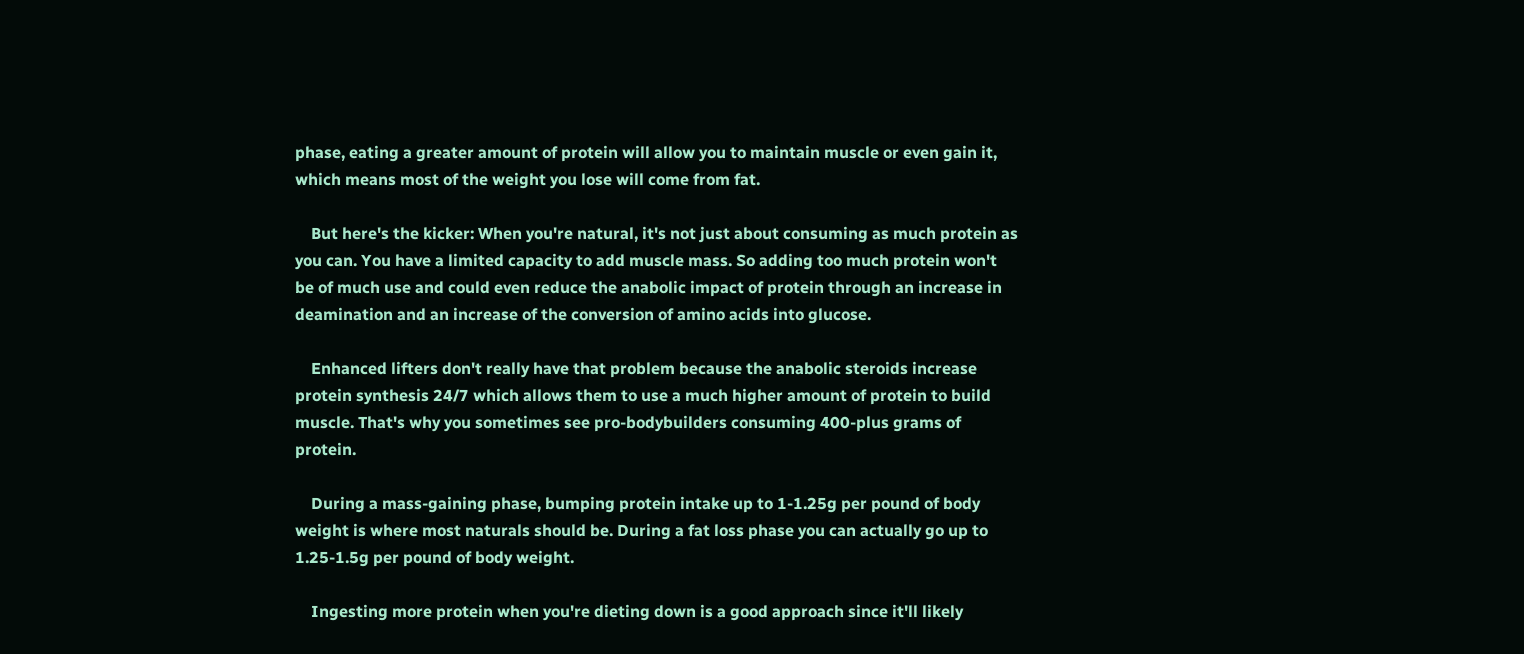phase, eating a greater amount of protein will allow you to maintain muscle or even gain it, which means most of the weight you lose will come from fat.

    But here's the kicker: When you're natural, it's not just about consuming as much protein as you can. You have a limited capacity to add muscle mass. So adding too much protein won't be of much use and could even reduce the anabolic impact of protein through an increase in deamination and an increase of the conversion of amino acids into glucose.

    Enhanced lifters don't really have that problem because the anabolic steroids increase protein synthesis 24/7 which allows them to use a much higher amount of protein to build muscle. That's why you sometimes see pro-bodybuilders consuming 400-plus grams of protein.

    During a mass-gaining phase, bumping protein intake up to 1-1.25g per pound of body weight is where most naturals should be. During a fat loss phase you can actually go up to 1.25-1.5g per pound of body weight.

    Ingesting more protein when you're dieting down is a good approach since it'll likely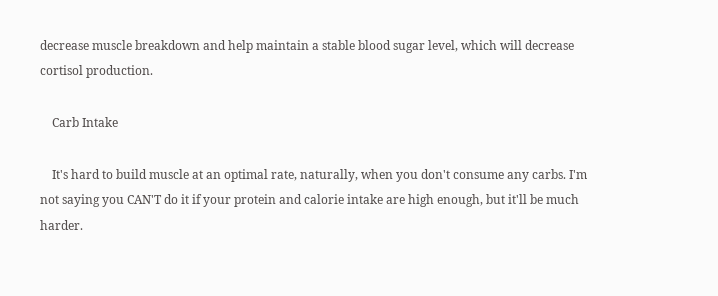decrease muscle breakdown and help maintain a stable blood sugar level, which will decrease cortisol production.

    Carb Intake

    It's hard to build muscle at an optimal rate, naturally, when you don't consume any carbs. I'm not saying you CAN'T do it if your protein and calorie intake are high enough, but it'll be much harder.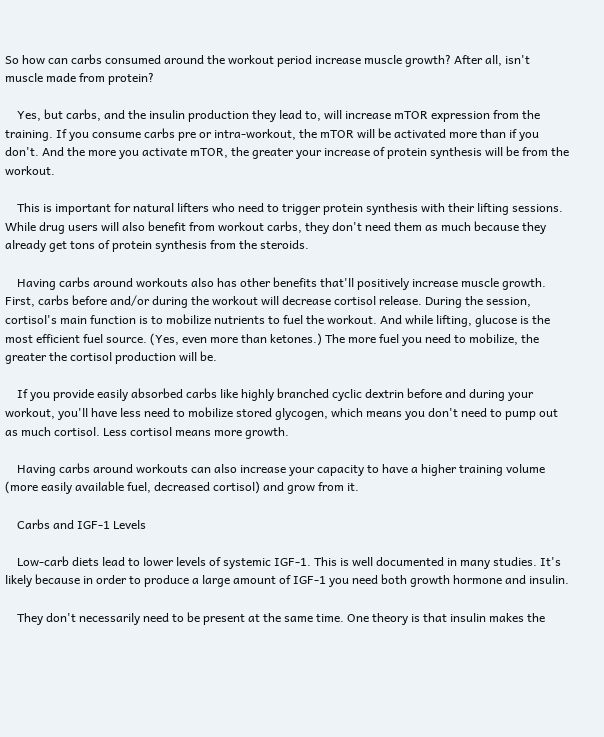So how can carbs consumed around the workout period increase muscle growth? After all, isn't muscle made from protein?

    Yes, but carbs, and the insulin production they lead to, will increase mTOR expression from the training. If you consume carbs pre or intra-workout, the mTOR will be activated more than if you don't. And the more you activate mTOR, the greater your increase of protein synthesis will be from the workout.

    This is important for natural lifters who need to trigger protein synthesis with their lifting sessions. While drug users will also benefit from workout carbs, they don't need them as much because they already get tons of protein synthesis from the steroids.

    Having carbs around workouts also has other benefits that'll positively increase muscle growth. First, carbs before and/or during the workout will decrease cortisol release. During the session, cortisol's main function is to mobilize nutrients to fuel the workout. And while lifting, glucose is the most efficient fuel source. (Yes, even more than ketones.) The more fuel you need to mobilize, the greater the cortisol production will be.

    If you provide easily absorbed carbs like highly branched cyclic dextrin before and during your workout, you'll have less need to mobilize stored glycogen, which means you don't need to pump out as much cortisol. Less cortisol means more growth.

    Having carbs around workouts can also increase your capacity to have a higher training volume (more easily available fuel, decreased cortisol) and grow from it.

    Carbs and IGF-1 Levels

    Low-carb diets lead to lower levels of systemic IGF-1. This is well documented in many studies. It's likely because in order to produce a large amount of IGF-1 you need both growth hormone and insulin.

    They don't necessarily need to be present at the same time. One theory is that insulin makes the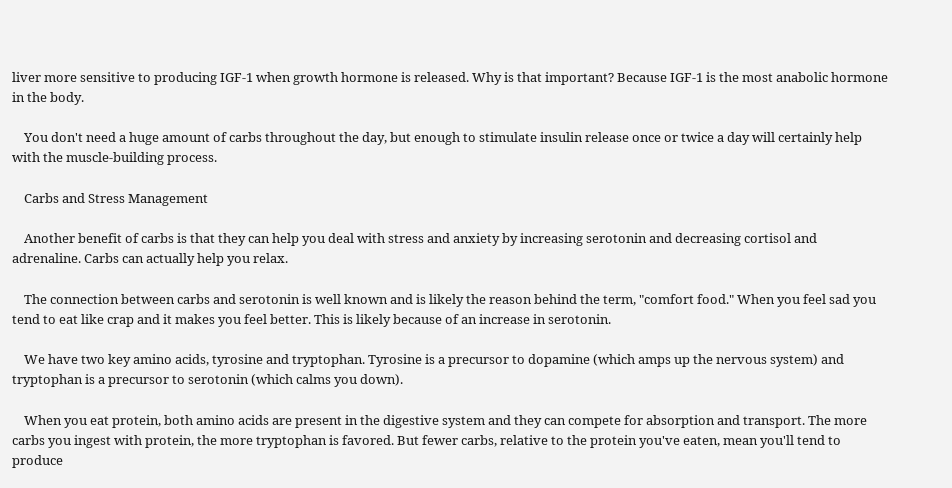liver more sensitive to producing IGF-1 when growth hormone is released. Why is that important? Because IGF-1 is the most anabolic hormone in the body.

    You don't need a huge amount of carbs throughout the day, but enough to stimulate insulin release once or twice a day will certainly help with the muscle-building process.

    Carbs and Stress Management

    Another benefit of carbs is that they can help you deal with stress and anxiety by increasing serotonin and decreasing cortisol and adrenaline. Carbs can actually help you relax.

    The connection between carbs and serotonin is well known and is likely the reason behind the term, "comfort food." When you feel sad you tend to eat like crap and it makes you feel better. This is likely because of an increase in serotonin.

    We have two key amino acids, tyrosine and tryptophan. Tyrosine is a precursor to dopamine (which amps up the nervous system) and tryptophan is a precursor to serotonin (which calms you down).

    When you eat protein, both amino acids are present in the digestive system and they can compete for absorption and transport. The more carbs you ingest with protein, the more tryptophan is favored. But fewer carbs, relative to the protein you've eaten, mean you'll tend to produce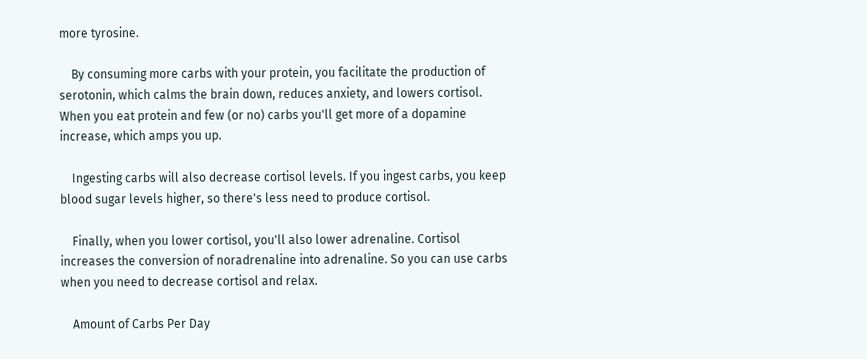more tyrosine.

    By consuming more carbs with your protein, you facilitate the production of serotonin, which calms the brain down, reduces anxiety, and lowers cortisol. When you eat protein and few (or no) carbs you'll get more of a dopamine increase, which amps you up.

    Ingesting carbs will also decrease cortisol levels. If you ingest carbs, you keep blood sugar levels higher, so there's less need to produce cortisol.

    Finally, when you lower cortisol, you'll also lower adrenaline. Cortisol increases the conversion of noradrenaline into adrenaline. So you can use carbs when you need to decrease cortisol and relax.

    Amount of Carbs Per Day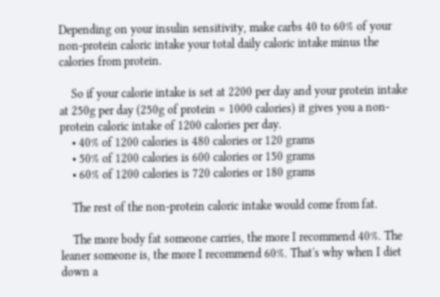Depending on your insulin sensitivity, make carbs 40 to 60% of your non-protein caloric intake your total daily caloric intake minus the calories from protein.

    So if your calorie intake is set at 2200 per day and your protein intake at 250g per day (250g of protein = 1000 calories) it gives you a non-protein caloric intake of 1200 calories per day.
    • 40% of 1200 calories is 480 calories or 120 grams
    • 50% of 1200 calories is 600 calories or 150 grams
    • 60% of 1200 calories is 720 calories or 180 grams

    The rest of the non-protein caloric intake would come from fat.

    The more body fat someone carries, the more I recommend 40%. The leaner someone is, the more I recommend 60%. That's why when I diet down a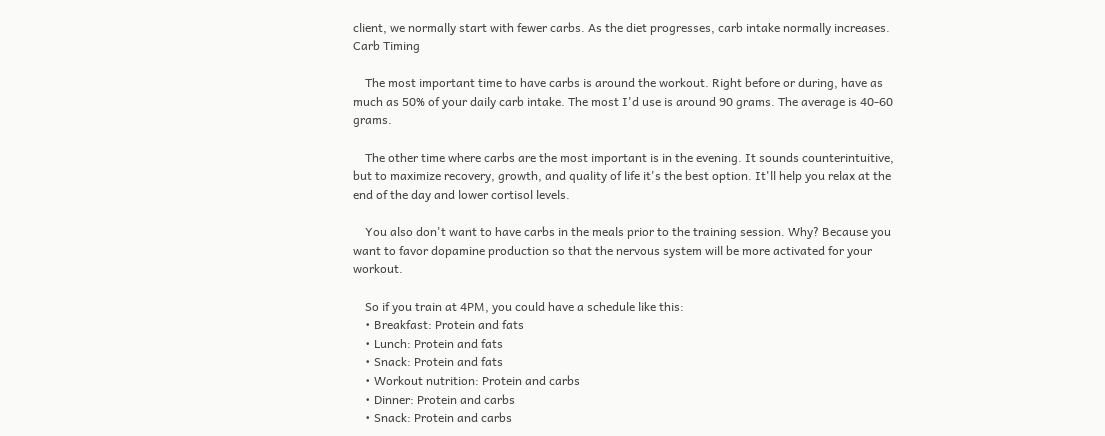client, we normally start with fewer carbs. As the diet progresses, carb intake normally increases. Carb Timing

    The most important time to have carbs is around the workout. Right before or during, have as much as 50% of your daily carb intake. The most I'd use is around 90 grams. The average is 40-60 grams.

    The other time where carbs are the most important is in the evening. It sounds counterintuitive, but to maximize recovery, growth, and quality of life it's the best option. It'll help you relax at the end of the day and lower cortisol levels.

    You also don't want to have carbs in the meals prior to the training session. Why? Because you want to favor dopamine production so that the nervous system will be more activated for your workout.

    So if you train at 4PM, you could have a schedule like this:
    • Breakfast: Protein and fats
    • Lunch: Protein and fats
    • Snack: Protein and fats
    • Workout nutrition: Protein and carbs
    • Dinner: Protein and carbs
    • Snack: Protein and carbs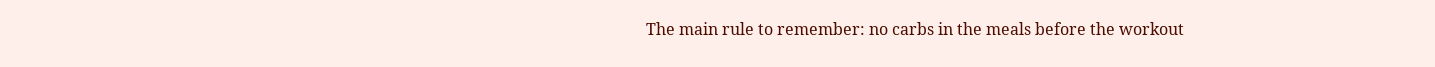The main rule to remember: no carbs in the meals before the workout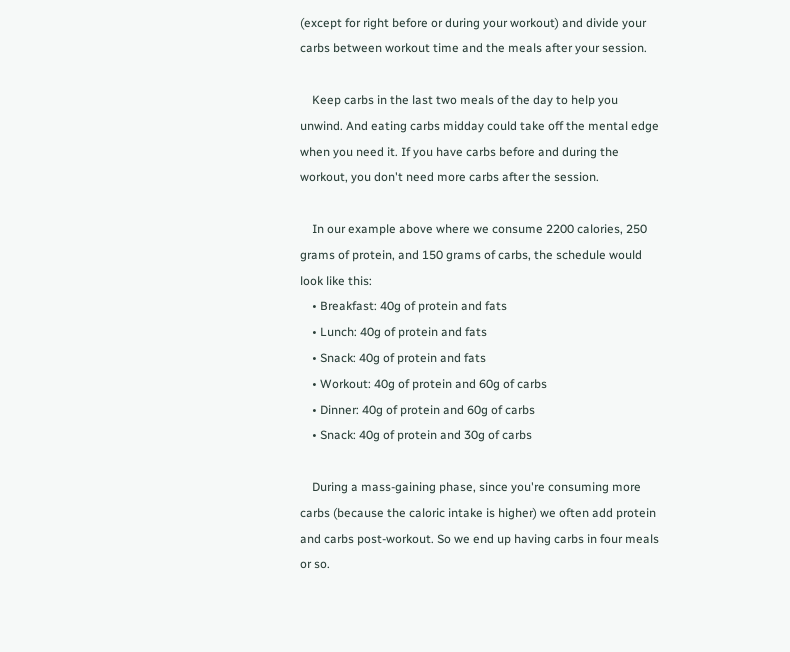(except for right before or during your workout) and divide your carbs between workout time and the meals after your session.

    Keep carbs in the last two meals of the day to help you unwind. And eating carbs midday could take off the mental edge when you need it. If you have carbs before and during the workout, you don't need more carbs after the session.

    In our example above where we consume 2200 calories, 250 grams of protein, and 150 grams of carbs, the schedule would look like this:
    • Breakfast: 40g of protein and fats
    • Lunch: 40g of protein and fats
    • Snack: 40g of protein and fats
    • Workout: 40g of protein and 60g of carbs
    • Dinner: 40g of protein and 60g of carbs
    • Snack: 40g of protein and 30g of carbs

    During a mass-gaining phase, since you're consuming more carbs (because the caloric intake is higher) we often add protein and carbs post-workout. So we end up having carbs in four meals or so.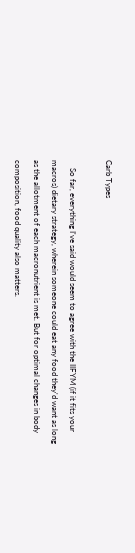Carb Types

    So far, everything I've said would seem to agree with the IIFYM (if it fits your macros) dietary strategy, wherein someone could eat any food they'd want as long as the allotment of each macronutrient is met. But for optimal changes in body composition, food quality also matters.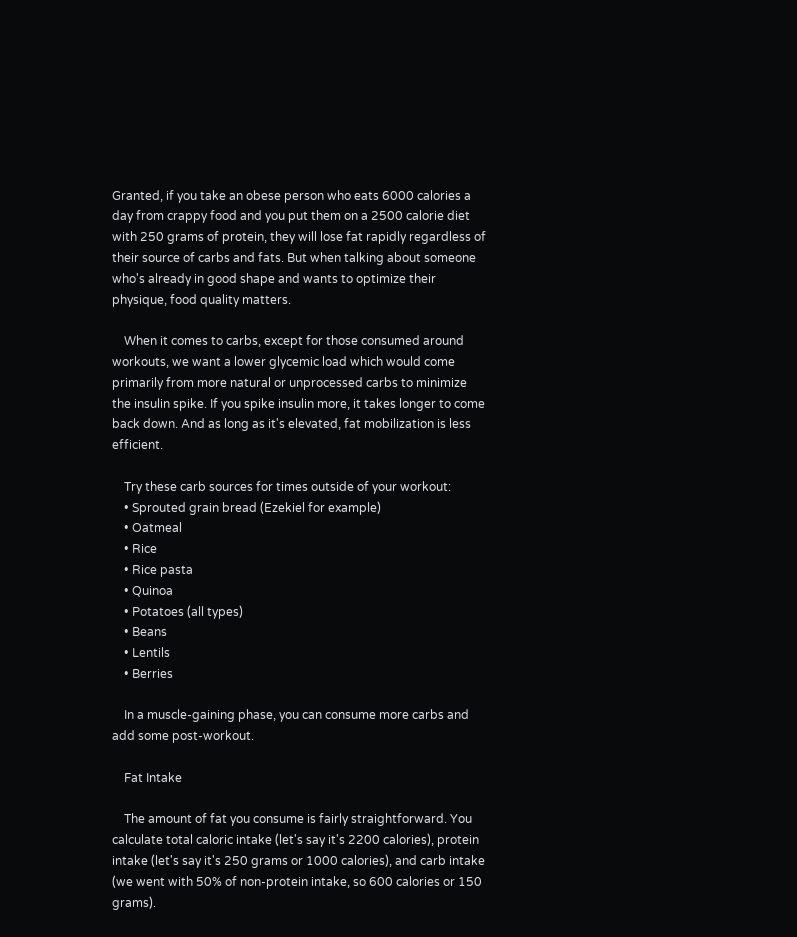Granted, if you take an obese person who eats 6000 calories a day from crappy food and you put them on a 2500 calorie diet with 250 grams of protein, they will lose fat rapidly regardless of their source of carbs and fats. But when talking about someone who's already in good shape and wants to optimize their physique, food quality matters.

    When it comes to carbs, except for those consumed around workouts, we want a lower glycemic load which would come primarily from more natural or unprocessed carbs to minimize the insulin spike. If you spike insulin more, it takes longer to come back down. And as long as it's elevated, fat mobilization is less efficient.

    Try these carb sources for times outside of your workout:
    • Sprouted grain bread (Ezekiel for example)
    • Oatmeal
    • Rice
    • Rice pasta
    • Quinoa
    • Potatoes (all types)
    • Beans
    • Lentils
    • Berries

    In a muscle-gaining phase, you can consume more carbs and add some post-workout.

    Fat Intake

    The amount of fat you consume is fairly straightforward. You calculate total caloric intake (let's say it's 2200 calories), protein intake (let's say it's 250 grams or 1000 calories), and carb intake (we went with 50% of non-protein intake, so 600 calories or 150 grams).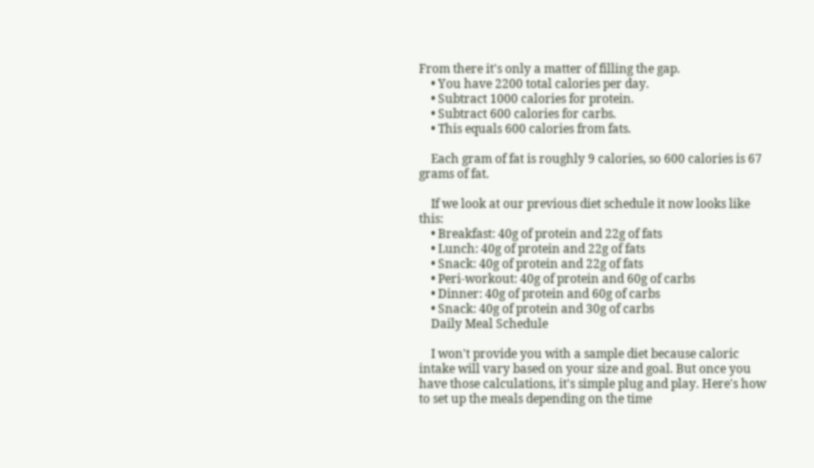From there it's only a matter of filling the gap.
    • You have 2200 total calories per day.
    • Subtract 1000 calories for protein.
    • Subtract 600 calories for carbs.
    • This equals 600 calories from fats.

    Each gram of fat is roughly 9 calories, so 600 calories is 67 grams of fat.

    If we look at our previous diet schedule it now looks like this:
    • Breakfast: 40g of protein and 22g of fats
    • Lunch: 40g of protein and 22g of fats
    • Snack: 40g of protein and 22g of fats
    • Peri-workout: 40g of protein and 60g of carbs
    • Dinner: 40g of protein and 60g of carbs
    • Snack: 40g of protein and 30g of carbs
    Daily Meal Schedule

    I won't provide you with a sample diet because caloric intake will vary based on your size and goal. But once you have those calculations, it's simple plug and play. Here's how to set up the meals depending on the time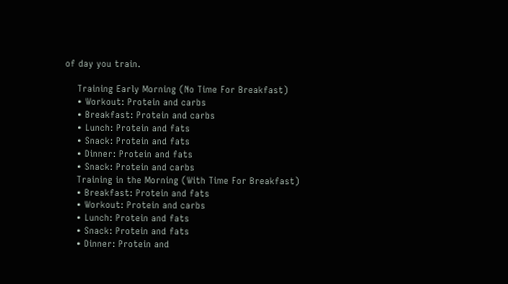of day you train.

    Training Early Morning (No Time For Breakfast)
    • Workout: Protein and carbs
    • Breakfast: Protein and carbs
    • Lunch: Protein and fats
    • Snack: Protein and fats
    • Dinner: Protein and fats
    • Snack: Protein and carbs
    Training in the Morning (With Time For Breakfast)
    • Breakfast: Protein and fats
    • Workout: Protein and carbs
    • Lunch: Protein and fats
    • Snack: Protein and fats
    • Dinner: Protein and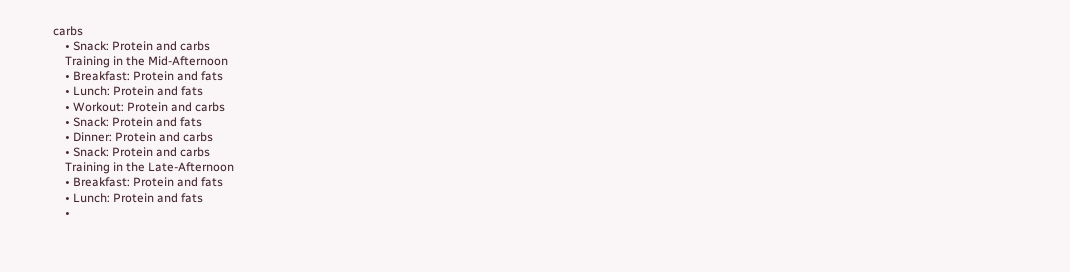carbs
    • Snack: Protein and carbs
    Training in the Mid-Afternoon
    • Breakfast: Protein and fats
    • Lunch: Protein and fats
    • Workout: Protein and carbs
    • Snack: Protein and fats
    • Dinner: Protein and carbs
    • Snack: Protein and carbs
    Training in the Late-Afternoon
    • Breakfast: Protein and fats
    • Lunch: Protein and fats
    •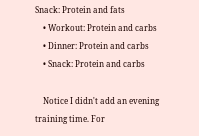Snack: Protein and fats
    • Workout: Protein and carbs
    • Dinner: Protein and carbs
    • Snack: Protein and carbs

    Notice I didn't add an evening training time. For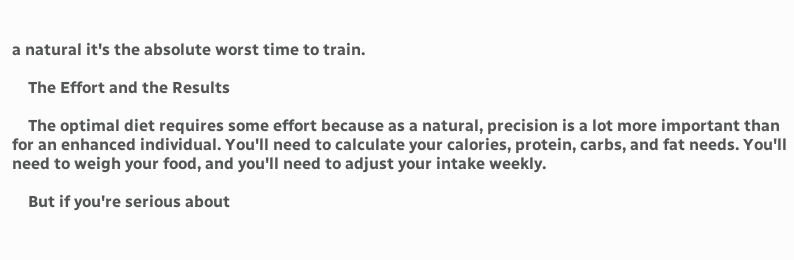a natural it's the absolute worst time to train.

    The Effort and the Results

    The optimal diet requires some effort because as a natural, precision is a lot more important than for an enhanced individual. You'll need to calculate your calories, protein, carbs, and fat needs. You'll need to weigh your food, and you'll need to adjust your intake weekly.

    But if you're serious about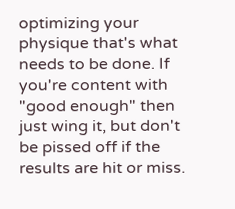optimizing your physique that's what needs to be done. If you're content with "good enough" then just wing it, but don't be pissed off if the results are hit or miss.